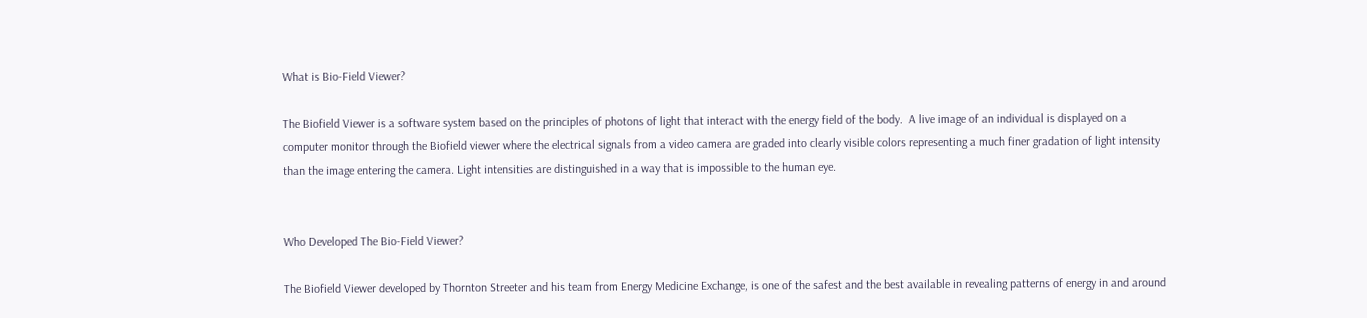What is Bio-Field Viewer?

The Biofield Viewer is a software system based on the principles of photons of light that interact with the energy field of the body.  A live image of an individual is displayed on a computer monitor through the Biofield viewer where the electrical signals from a video camera are graded into clearly visible colors representing a much finer gradation of light intensity than the image entering the camera. Light intensities are distinguished in a way that is impossible to the human eye.


Who Developed The Bio-Field Viewer?

The Biofield Viewer developed by Thornton Streeter and his team from Energy Medicine Exchange, is one of the safest and the best available in revealing patterns of energy in and around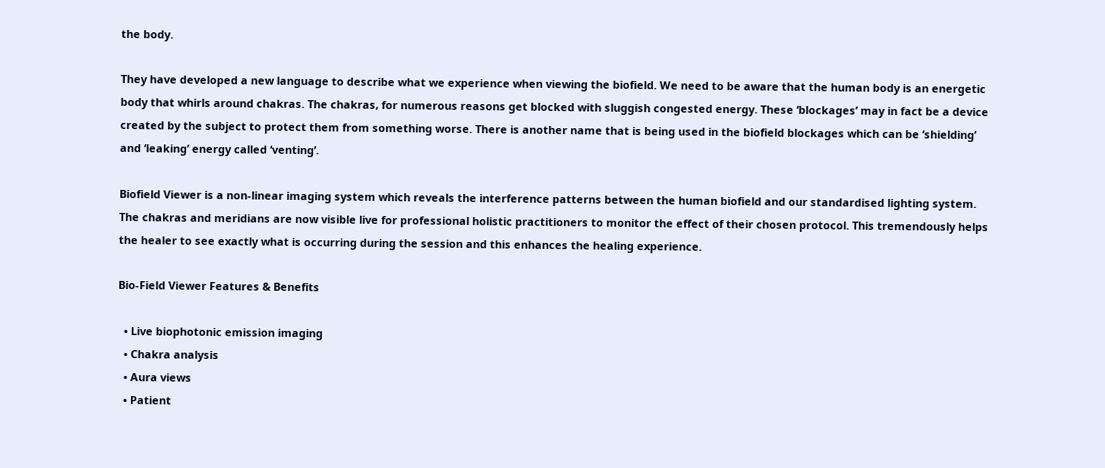the body.

They have developed a new language to describe what we experience when viewing the biofield. We need to be aware that the human body is an energetic body that whirls around chakras. The chakras, for numerous reasons get blocked with sluggish congested energy. These ‘blockages’ may in fact be a device created by the subject to protect them from something worse. There is another name that is being used in the biofield blockages which can be ‘shielding’ and ‘leaking’ energy called ‘venting’.

Biofield Viewer is a non-linear imaging system which reveals the interference patterns between the human biofield and our standardised lighting system. The chakras and meridians are now visible live for professional holistic practitioners to monitor the effect of their chosen protocol. This tremendously helps the healer to see exactly what is occurring during the session and this enhances the healing experience.

Bio-Field Viewer Features & Benefits

  • Live biophotonic emission imaging
  • Chakra analysis
  • Aura views
  • Patient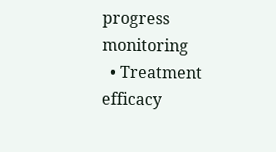progress monitoring
  • Treatment efficacy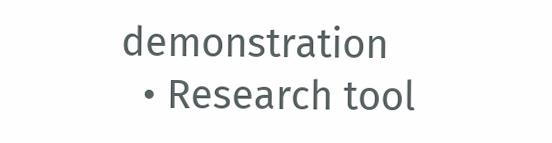demonstration
  • Research tool